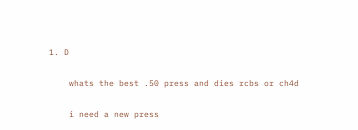1. D

    whats the best .50 press and dies rcbs or ch4d

    i need a new press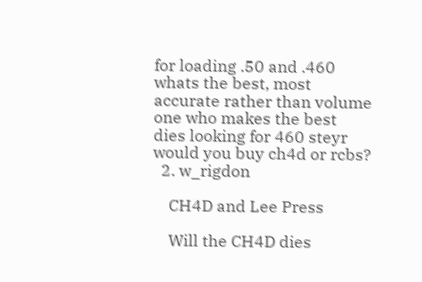for loading .50 and .460 whats the best, most accurate rather than volume one who makes the best dies looking for 460 steyr would you buy ch4d or rcbs?
  2. w_rigdon

    CH4D and Lee Press

    Will the CH4D dies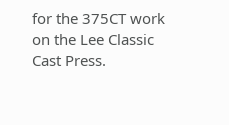for the 375CT work on the Lee Classic Cast Press.